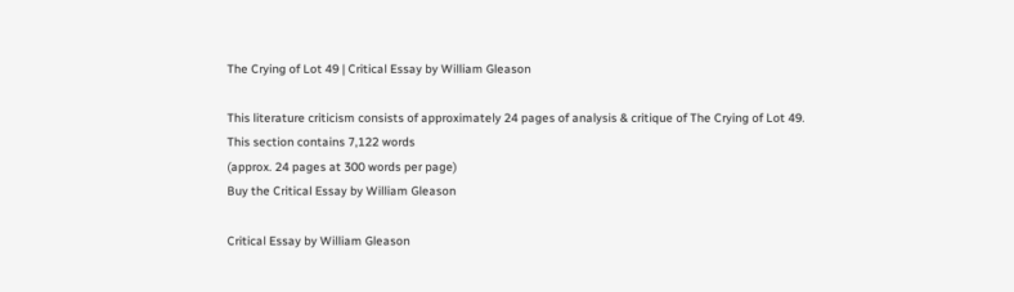The Crying of Lot 49 | Critical Essay by William Gleason

This literature criticism consists of approximately 24 pages of analysis & critique of The Crying of Lot 49.
This section contains 7,122 words
(approx. 24 pages at 300 words per page)
Buy the Critical Essay by William Gleason

Critical Essay by William Gleason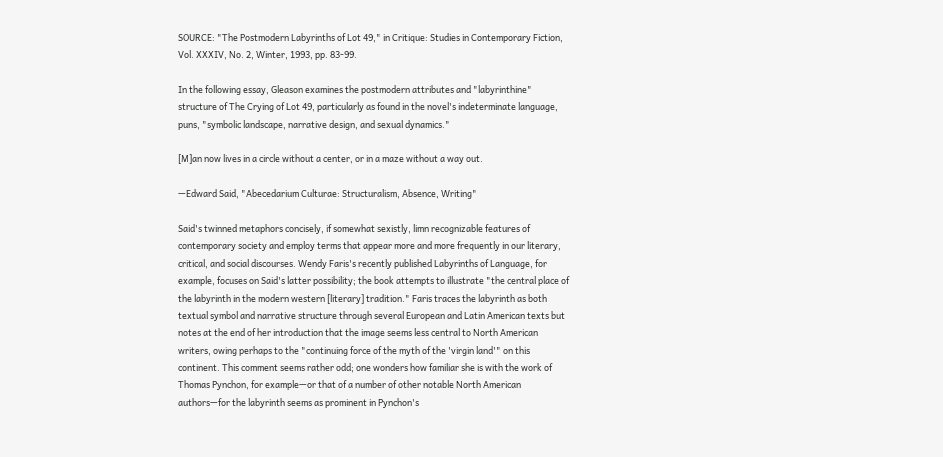SOURCE: "The Postmodern Labyrinths of Lot 49," in Critique: Studies in Contemporary Fiction, Vol. XXXIV, No. 2, Winter, 1993, pp. 83-99.

In the following essay, Gleason examines the postmodern attributes and "labyrinthine" structure of The Crying of Lot 49, particularly as found in the novel's indeterminate language, puns, "symbolic landscape, narrative design, and sexual dynamics."

[M]an now lives in a circle without a center, or in a maze without a way out.

—Edward Said, "Abecedarium Culturae: Structuralism, Absence, Writing"

Said's twinned metaphors concisely, if somewhat sexistly, limn recognizable features of contemporary society and employ terms that appear more and more frequently in our literary, critical, and social discourses. Wendy Faris's recently published Labyrinths of Language, for example, focuses on Said's latter possibility; the book attempts to illustrate "the central place of the labyrinth in the modern western [literary] tradition." Faris traces the labyrinth as both textual symbol and narrative structure through several European and Latin American texts but notes at the end of her introduction that the image seems less central to North American writers, owing perhaps to the "continuing force of the myth of the 'virgin land'" on this continent. This comment seems rather odd; one wonders how familiar she is with the work of Thomas Pynchon, for example—or that of a number of other notable North American authors—for the labyrinth seems as prominent in Pynchon's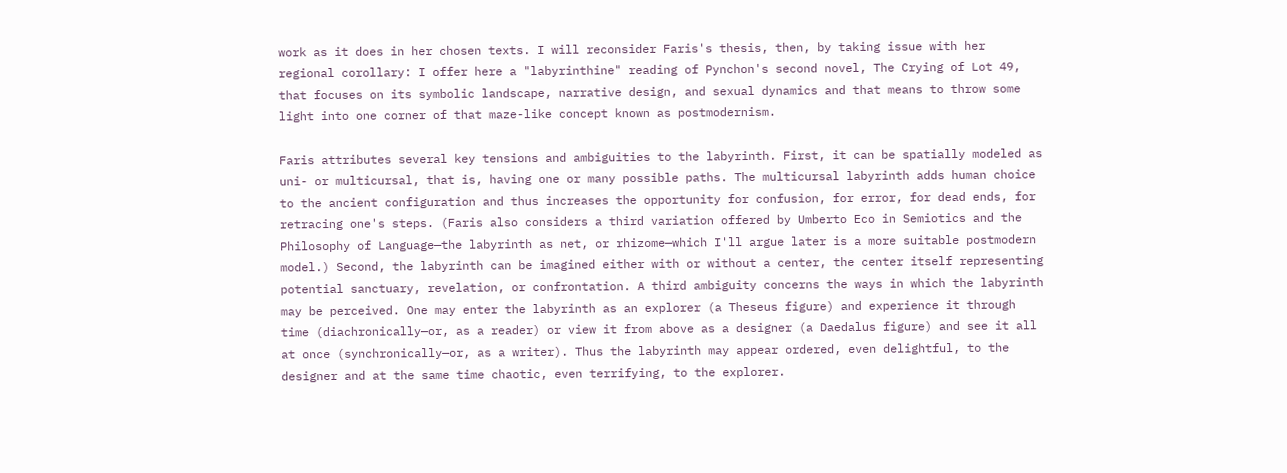work as it does in her chosen texts. I will reconsider Faris's thesis, then, by taking issue with her regional corollary: I offer here a "labyrinthine" reading of Pynchon's second novel, The Crying of Lot 49, that focuses on its symbolic landscape, narrative design, and sexual dynamics and that means to throw some light into one corner of that maze-like concept known as postmodernism.

Faris attributes several key tensions and ambiguities to the labyrinth. First, it can be spatially modeled as uni- or multicursal, that is, having one or many possible paths. The multicursal labyrinth adds human choice to the ancient configuration and thus increases the opportunity for confusion, for error, for dead ends, for retracing one's steps. (Faris also considers a third variation offered by Umberto Eco in Semiotics and the Philosophy of Language—the labyrinth as net, or rhizome—which I'll argue later is a more suitable postmodern model.) Second, the labyrinth can be imagined either with or without a center, the center itself representing potential sanctuary, revelation, or confrontation. A third ambiguity concerns the ways in which the labyrinth may be perceived. One may enter the labyrinth as an explorer (a Theseus figure) and experience it through time (diachronically—or, as a reader) or view it from above as a designer (a Daedalus figure) and see it all at once (synchronically—or, as a writer). Thus the labyrinth may appear ordered, even delightful, to the designer and at the same time chaotic, even terrifying, to the explorer.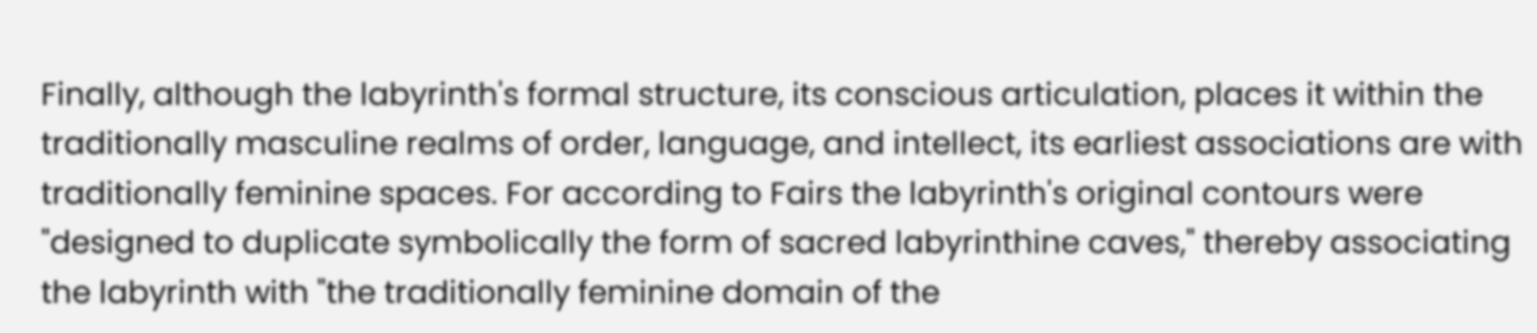Finally, although the labyrinth's formal structure, its conscious articulation, places it within the traditionally masculine realms of order, language, and intellect, its earliest associations are with traditionally feminine spaces. For according to Fairs the labyrinth's original contours were "designed to duplicate symbolically the form of sacred labyrinthine caves," thereby associating the labyrinth with "the traditionally feminine domain of the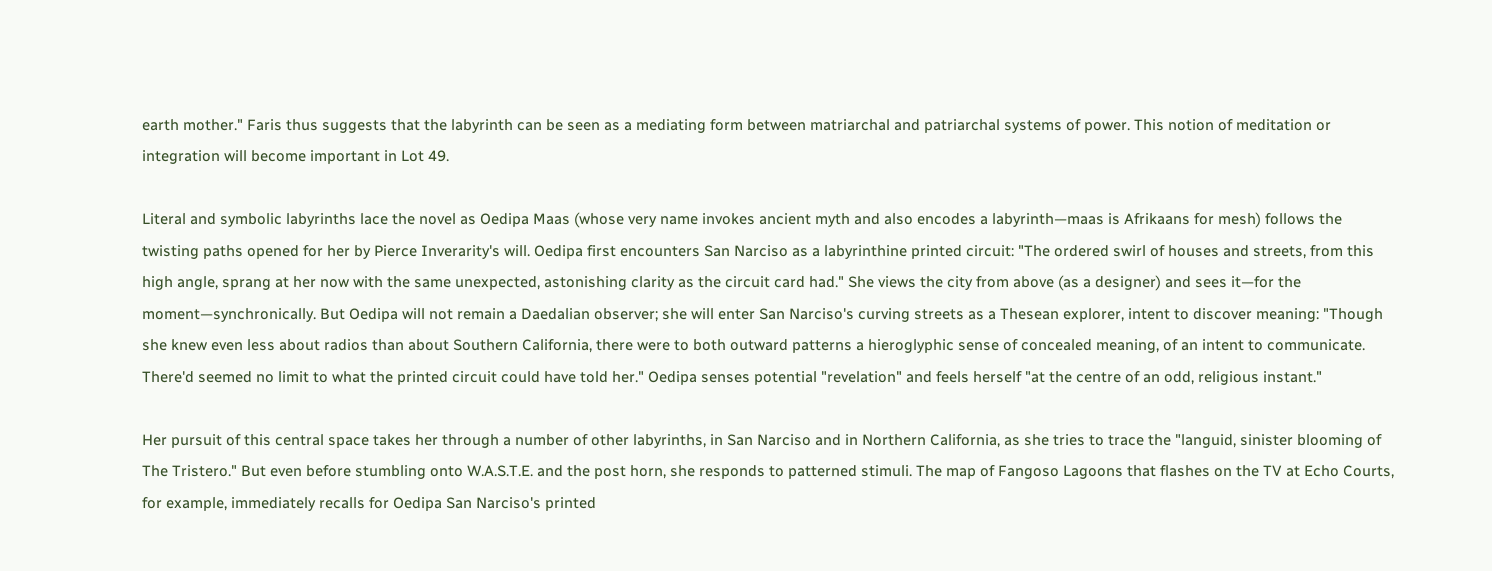earth mother." Faris thus suggests that the labyrinth can be seen as a mediating form between matriarchal and patriarchal systems of power. This notion of meditation or integration will become important in Lot 49.

Literal and symbolic labyrinths lace the novel as Oedipa Maas (whose very name invokes ancient myth and also encodes a labyrinth—maas is Afrikaans for mesh) follows the twisting paths opened for her by Pierce Inverarity's will. Oedipa first encounters San Narciso as a labyrinthine printed circuit: "The ordered swirl of houses and streets, from this high angle, sprang at her now with the same unexpected, astonishing clarity as the circuit card had." She views the city from above (as a designer) and sees it—for the moment—synchronically. But Oedipa will not remain a Daedalian observer; she will enter San Narciso's curving streets as a Thesean explorer, intent to discover meaning: "Though she knew even less about radios than about Southern California, there were to both outward patterns a hieroglyphic sense of concealed meaning, of an intent to communicate. There'd seemed no limit to what the printed circuit could have told her." Oedipa senses potential "revelation" and feels herself "at the centre of an odd, religious instant."

Her pursuit of this central space takes her through a number of other labyrinths, in San Narciso and in Northern California, as she tries to trace the "languid, sinister blooming of The Tristero." But even before stumbling onto W.A.S.T.E. and the post horn, she responds to patterned stimuli. The map of Fangoso Lagoons that flashes on the TV at Echo Courts, for example, immediately recalls for Oedipa San Narciso's printed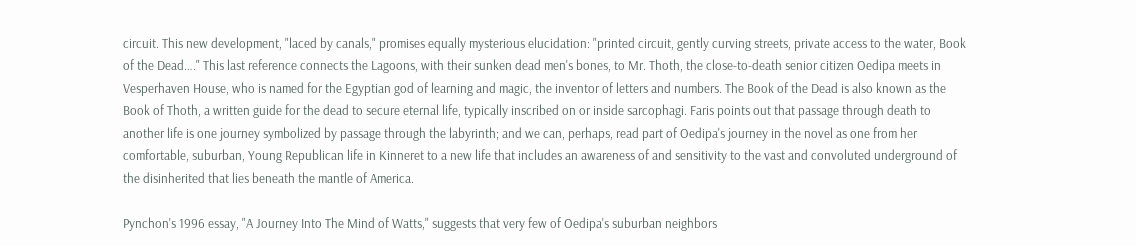circuit. This new development, "laced by canals," promises equally mysterious elucidation: "printed circuit, gently curving streets, private access to the water, Book of the Dead…." This last reference connects the Lagoons, with their sunken dead men's bones, to Mr. Thoth, the close-to-death senior citizen Oedipa meets in Vesperhaven House, who is named for the Egyptian god of learning and magic, the inventor of letters and numbers. The Book of the Dead is also known as the Book of Thoth, a written guide for the dead to secure eternal life, typically inscribed on or inside sarcophagi. Faris points out that passage through death to another life is one journey symbolized by passage through the labyrinth; and we can, perhaps, read part of Oedipa's journey in the novel as one from her comfortable, suburban, Young Republican life in Kinneret to a new life that includes an awareness of and sensitivity to the vast and convoluted underground of the disinherited that lies beneath the mantle of America.

Pynchon's 1996 essay, "A Journey Into The Mind of Watts," suggests that very few of Oedipa's suburban neighbors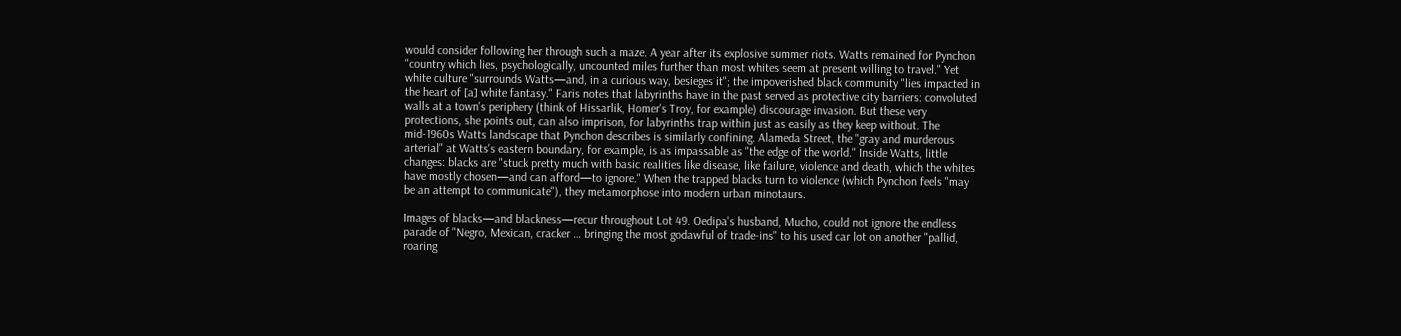would consider following her through such a maze. A year after its explosive summer riots. Watts remained for Pynchon "country which lies, psychologically, uncounted miles further than most whites seem at present willing to travel." Yet white culture "surrounds Watts—and, in a curious way, besieges it"; the impoverished black community "lies impacted in the heart of [a] white fantasy." Faris notes that labyrinths have in the past served as protective city barriers: convoluted walls at a town's periphery (think of Hissarlik, Homer's Troy, for example) discourage invasion. But these very protections, she points out, can also imprison, for labyrinths trap within just as easily as they keep without. The mid-1960s Watts landscape that Pynchon describes is similarly confining. Alameda Street, the "gray and murderous arterial" at Watts's eastern boundary, for example, is as impassable as "the edge of the world." Inside Watts, little changes: blacks are "stuck pretty much with basic realities like disease, like failure, violence and death, which the whites have mostly chosen—and can afford—to ignore." When the trapped blacks turn to violence (which Pynchon feels "may be an attempt to communicate"), they metamorphose into modern urban minotaurs.

Images of blacks—and blackness—recur throughout Lot 49. Oedipa's husband, Mucho, could not ignore the endless parade of "Negro, Mexican, cracker … bringing the most godawful of trade-ins" to his used car lot on another "pallid, roaring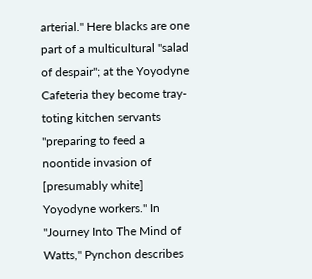arterial." Here blacks are one part of a multicultural "salad of despair"; at the Yoyodyne Cafeteria they become tray-toting kitchen servants "preparing to feed a noontide invasion of [presumably white] Yoyodyne workers." In "Journey Into The Mind of Watts," Pynchon describes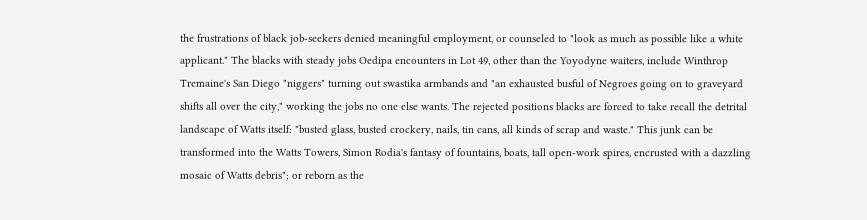the frustrations of black job-seekers denied meaningful employment, or counseled to "look as much as possible like a white applicant." The blacks with steady jobs Oedipa encounters in Lot 49, other than the Yoyodyne waiters, include Winthrop Tremaine's San Diego "niggers" turning out swastika armbands and "an exhausted busful of Negroes going on to graveyard shifts all over the city," working the jobs no one else wants. The rejected positions blacks are forced to take recall the detrital landscape of Watts itself: "busted glass, busted crockery, nails, tin cans, all kinds of scrap and waste." This junk can be transformed into the Watts Towers, Simon Rodia's fantasy of fountains, boats, tall open-work spires, encrusted with a dazzling mosaic of Watts debris"; or reborn as the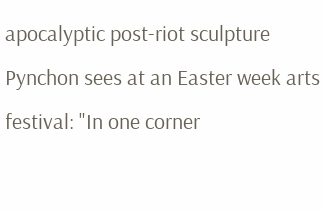apocalyptic post-riot sculpture Pynchon sees at an Easter week arts festival: "In one corner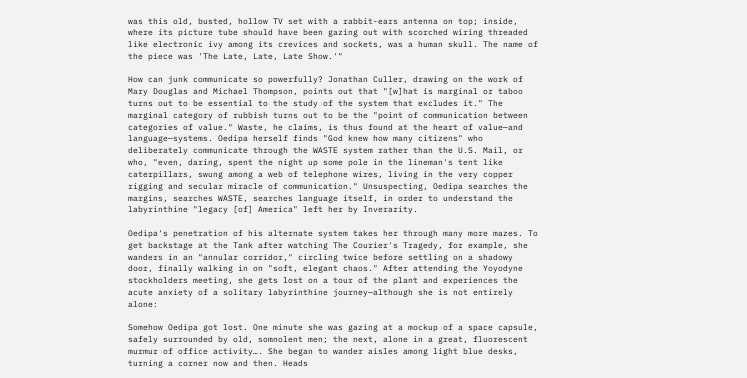was this old, busted, hollow TV set with a rabbit-ears antenna on top; inside, where its picture tube should have been gazing out with scorched wiring threaded like electronic ivy among its crevices and sockets, was a human skull. The name of the piece was 'The Late, Late, Late Show.'"

How can junk communicate so powerfully? Jonathan Culler, drawing on the work of Mary Douglas and Michael Thompson, points out that "[w]hat is marginal or taboo turns out to be essential to the study of the system that excludes it." The marginal category of rubbish turns out to be the "point of communication between categories of value." Waste, he claims, is thus found at the heart of value—and language—systems. Oedipa herself finds "God knew how many citizens" who deliberately communicate through the WASTE system rather than the U.S. Mail, or who, "even, daring, spent the night up some pole in the lineman's tent like caterpillars, swung among a web of telephone wires, living in the very copper rigging and secular miracle of communication." Unsuspecting, Oedipa searches the margins, searches WASTE, searches language itself, in order to understand the labyrinthine "legacy [of] America" left her by Inverarity.

Oedipa's penetration of his alternate system takes her through many more mazes. To get backstage at the Tank after watching The Courier's Tragedy, for example, she wanders in an "annular corridor," circling twice before settling on a shadowy door, finally walking in on "soft, elegant chaos." After attending the Yoyodyne stockholders meeting, she gets lost on a tour of the plant and experiences the acute anxiety of a solitary labyrinthine journey—although she is not entirely alone:

Somehow Oedipa got lost. One minute she was gazing at a mockup of a space capsule, safely surrounded by old, somnolent men; the next, alone in a great, fluorescent murmur of office activity…. She began to wander aisles among light blue desks, turning a corner now and then. Heads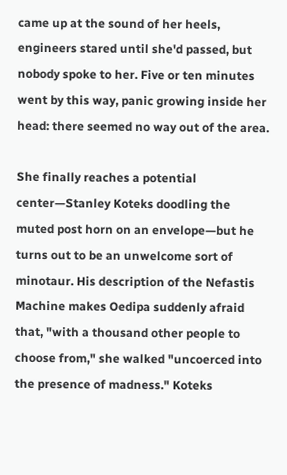came up at the sound of her heels, engineers stared until she'd passed, but nobody spoke to her. Five or ten minutes went by this way, panic growing inside her head: there seemed no way out of the area.

She finally reaches a potential center—Stanley Koteks doodling the muted post horn on an envelope—but he turns out to be an unwelcome sort of minotaur. His description of the Nefastis Machine makes Oedipa suddenly afraid that, "with a thousand other people to choose from," she walked "uncoerced into the presence of madness." Koteks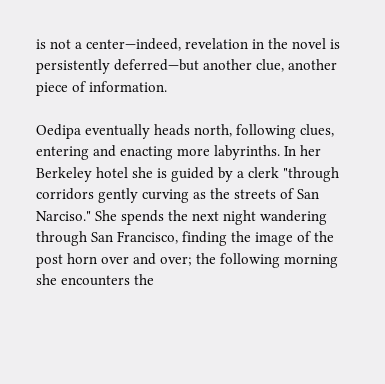is not a center—indeed, revelation in the novel is persistently deferred—but another clue, another piece of information.

Oedipa eventually heads north, following clues, entering and enacting more labyrinths. In her Berkeley hotel she is guided by a clerk "through corridors gently curving as the streets of San Narciso." She spends the next night wandering through San Francisco, finding the image of the post horn over and over; the following morning she encounters the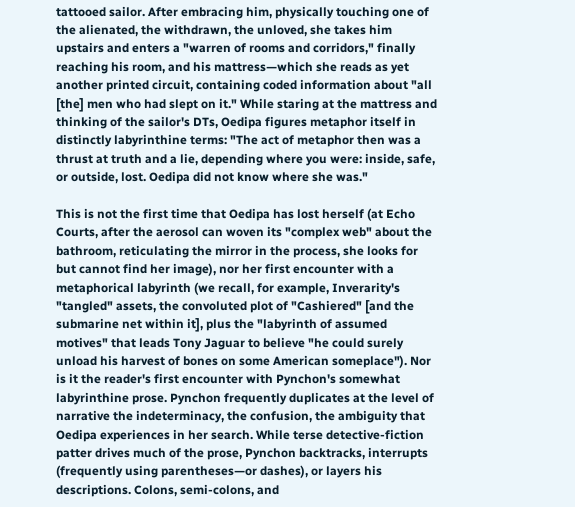tattooed sailor. After embracing him, physically touching one of the alienated, the withdrawn, the unloved, she takes him upstairs and enters a "warren of rooms and corridors," finally reaching his room, and his mattress—which she reads as yet another printed circuit, containing coded information about "all [the] men who had slept on it." While staring at the mattress and thinking of the sailor's DTs, Oedipa figures metaphor itself in distinctly labyrinthine terms: "The act of metaphor then was a thrust at truth and a lie, depending where you were: inside, safe, or outside, lost. Oedipa did not know where she was."

This is not the first time that Oedipa has lost herself (at Echo Courts, after the aerosol can woven its "complex web" about the bathroom, reticulating the mirror in the process, she looks for but cannot find her image), nor her first encounter with a metaphorical labyrinth (we recall, for example, Inverarity's "tangled" assets, the convoluted plot of "Cashiered" [and the submarine net within it], plus the "labyrinth of assumed motives" that leads Tony Jaguar to believe "he could surely unload his harvest of bones on some American someplace"). Nor is it the reader's first encounter with Pynchon's somewhat labyrinthine prose. Pynchon frequently duplicates at the level of narrative the indeterminacy, the confusion, the ambiguity that Oedipa experiences in her search. While terse detective-fiction patter drives much of the prose, Pynchon backtracks, interrupts (frequently using parentheses—or dashes), or layers his descriptions. Colons, semi-colons, and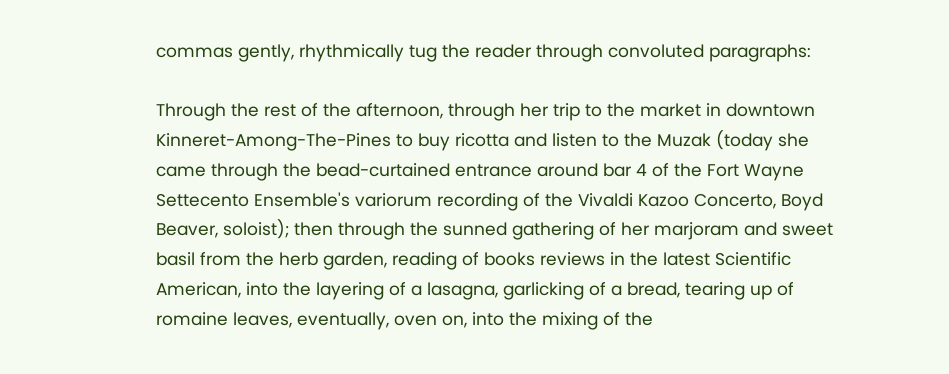commas gently, rhythmically tug the reader through convoluted paragraphs:

Through the rest of the afternoon, through her trip to the market in downtown Kinneret-Among-The-Pines to buy ricotta and listen to the Muzak (today she came through the bead-curtained entrance around bar 4 of the Fort Wayne Settecento Ensemble's variorum recording of the Vivaldi Kazoo Concerto, Boyd Beaver, soloist); then through the sunned gathering of her marjoram and sweet basil from the herb garden, reading of books reviews in the latest Scientific American, into the layering of a lasagna, garlicking of a bread, tearing up of romaine leaves, eventually, oven on, into the mixing of the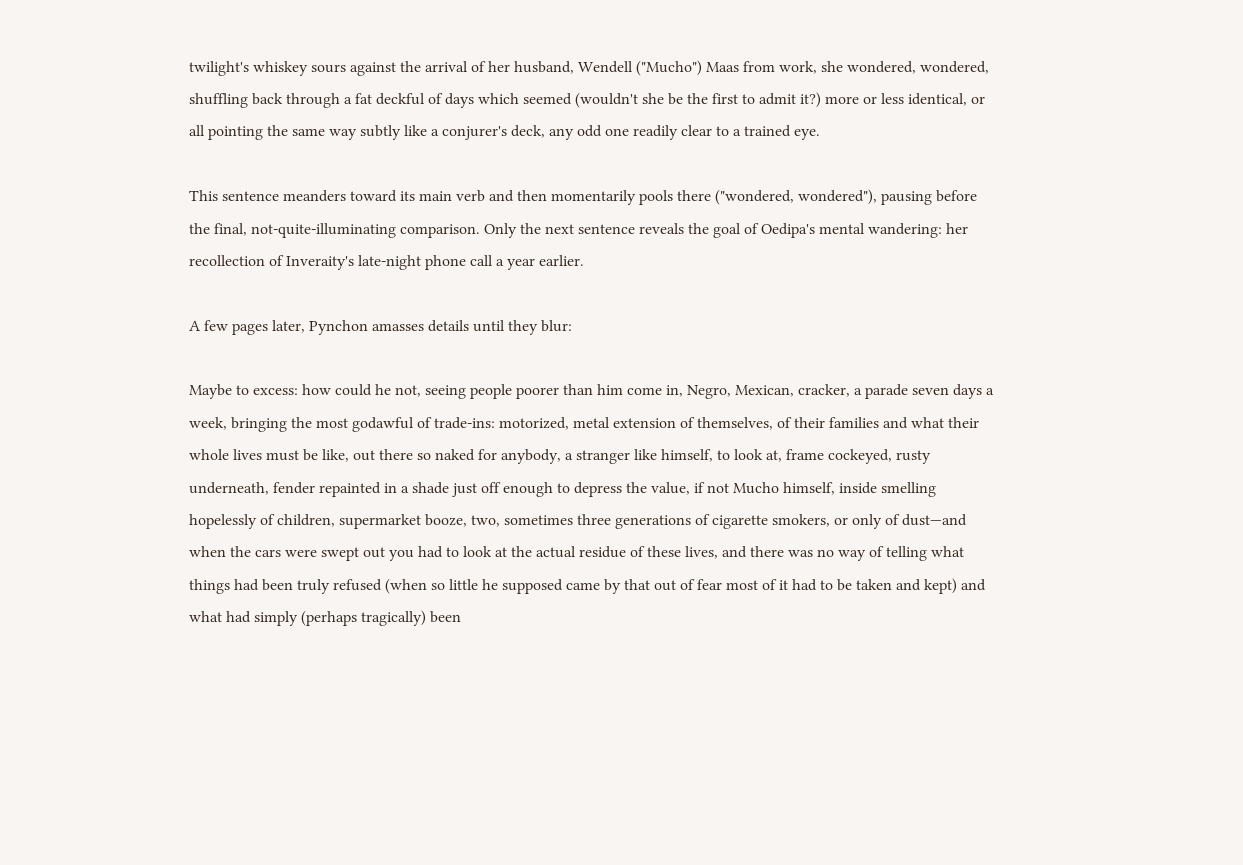twilight's whiskey sours against the arrival of her husband, Wendell ("Mucho") Maas from work, she wondered, wondered, shuffling back through a fat deckful of days which seemed (wouldn't she be the first to admit it?) more or less identical, or all pointing the same way subtly like a conjurer's deck, any odd one readily clear to a trained eye.

This sentence meanders toward its main verb and then momentarily pools there ("wondered, wondered"), pausing before the final, not-quite-illuminating comparison. Only the next sentence reveals the goal of Oedipa's mental wandering: her recollection of Inveraity's late-night phone call a year earlier.

A few pages later, Pynchon amasses details until they blur:

Maybe to excess: how could he not, seeing people poorer than him come in, Negro, Mexican, cracker, a parade seven days a week, bringing the most godawful of trade-ins: motorized, metal extension of themselves, of their families and what their whole lives must be like, out there so naked for anybody, a stranger like himself, to look at, frame cockeyed, rusty underneath, fender repainted in a shade just off enough to depress the value, if not Mucho himself, inside smelling hopelessly of children, supermarket booze, two, sometimes three generations of cigarette smokers, or only of dust—and when the cars were swept out you had to look at the actual residue of these lives, and there was no way of telling what things had been truly refused (when so little he supposed came by that out of fear most of it had to be taken and kept) and what had simply (perhaps tragically) been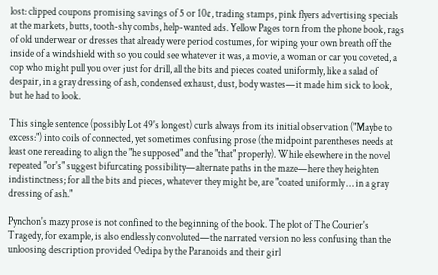lost: clipped coupons promising savings of 5 or 10¢, trading stamps, pink flyers advertising specials at the markets, butts, tooth-shy combs, help-wanted ads. Yellow Pages torn from the phone book, rags of old underwear or dresses that already were period costumes, for wiping your own breath off the inside of a windshield with so you could see whatever it was, a movie, a woman or car you coveted, a cop who might pull you over just for drill, all the bits and pieces coated uniformly, like a salad of despair, in a gray dressing of ash, condensed exhaust, dust, body wastes—it made him sick to look, but he had to look.

This single sentence (possibly Lot 49's longest) curls always from its initial observation ("Maybe to excess:") into coils of connected, yet sometimes confusing prose (the midpoint parentheses needs at least one rereading to align the "he supposed" and the "that" properly). While elsewhere in the novel repeated "or's" suggest bifurcating possibility—alternate paths in the maze—here they heighten indistinctness; for all the bits and pieces, whatever they might be, are "coated uniformly … in a gray dressing of ash."

Pynchon's mazy prose is not confined to the beginning of the book. The plot of The Courier's Tragedy, for example, is also endlessly convoluted—the narrated version no less confusing than the unloosing description provided Oedipa by the Paranoids and their girl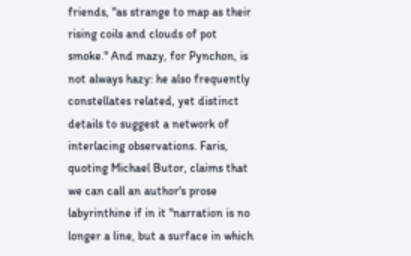friends, "as strange to map as their rising coils and clouds of pot smoke." And mazy, for Pynchon, is not always hazy: he also frequently constellates related, yet distinct details to suggest a network of interlacing observations. Faris, quoting Michael Butor, claims that we can call an author's prose labyrinthine if in it "narration is no longer a line, but a surface in which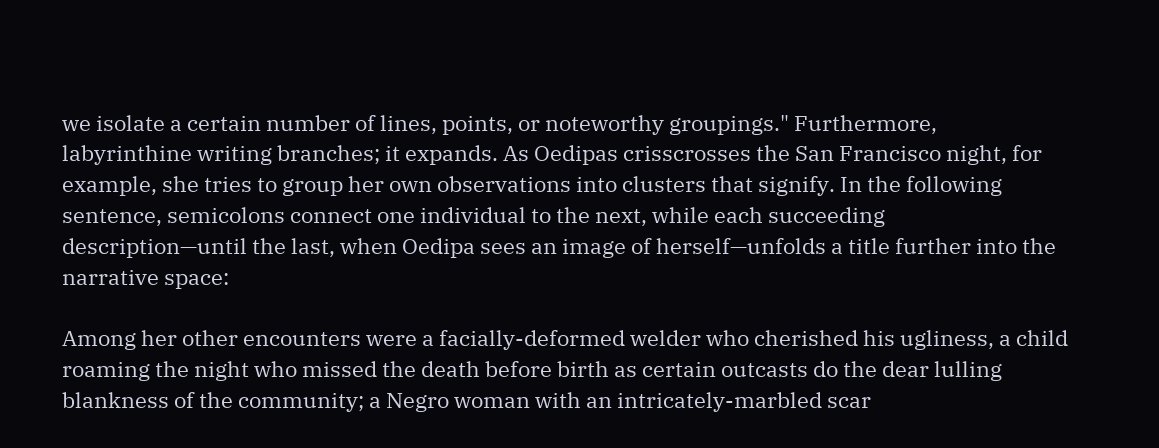we isolate a certain number of lines, points, or noteworthy groupings." Furthermore, labyrinthine writing branches; it expands. As Oedipas crisscrosses the San Francisco night, for example, she tries to group her own observations into clusters that signify. In the following sentence, semicolons connect one individual to the next, while each succeeding description—until the last, when Oedipa sees an image of herself—unfolds a title further into the narrative space:

Among her other encounters were a facially-deformed welder who cherished his ugliness, a child roaming the night who missed the death before birth as certain outcasts do the dear lulling blankness of the community; a Negro woman with an intricately-marbled scar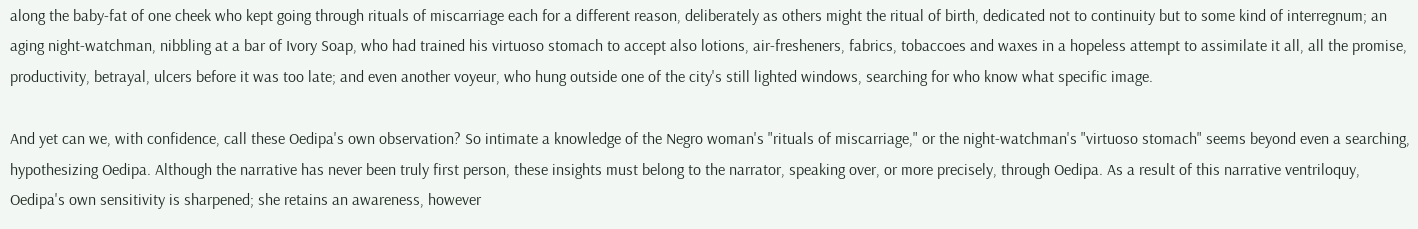along the baby-fat of one cheek who kept going through rituals of miscarriage each for a different reason, deliberately as others might the ritual of birth, dedicated not to continuity but to some kind of interregnum; an aging night-watchman, nibbling at a bar of Ivory Soap, who had trained his virtuoso stomach to accept also lotions, air-fresheners, fabrics, tobaccoes and waxes in a hopeless attempt to assimilate it all, all the promise, productivity, betrayal, ulcers before it was too late; and even another voyeur, who hung outside one of the city's still lighted windows, searching for who know what specific image.

And yet can we, with confidence, call these Oedipa's own observation? So intimate a knowledge of the Negro woman's "rituals of miscarriage," or the night-watchman's "virtuoso stomach" seems beyond even a searching, hypothesizing Oedipa. Although the narrative has never been truly first person, these insights must belong to the narrator, speaking over, or more precisely, through Oedipa. As a result of this narrative ventriloquy, Oedipa's own sensitivity is sharpened; she retains an awareness, however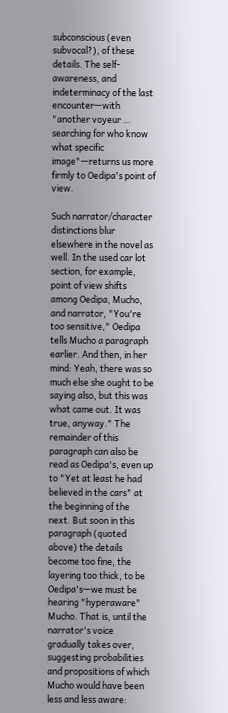subconscious (even subvocal?), of these details. The self-awareness, and indeterminacy of the last encounter—with "another voyeur … searching for who know what specific image"—returns us more firmly to Oedipa's point of view.

Such narrator/character distinctions blur elsewhere in the novel as well. In the used car lot section, for example, point of view shifts among Oedipa, Mucho, and narrator, "You're too sensitive," Oedipa tells Mucho a paragraph earlier. And then, in her mind: Yeah, there was so much else she ought to be saying also, but this was what came out. It was true, anyway." The remainder of this paragraph can also be read as Oedipa's, even up to "Yet at least he had believed in the cars" at the beginning of the next. But soon in this paragraph (quoted above) the details become too fine, the layering too thick, to be Oedipa's—we must be hearing "hyperaware" Mucho. That is, until the narrator's voice gradually takes over, suggesting probabilities and propositions of which Mucho would have been less and less aware: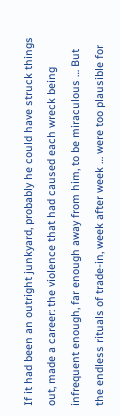If it had been an outright junkyard, probably he could have struck things out, made a career: the violence that had caused each wreck being infrequent enough, far enough away from him, to be miraculous … But the endless rituals of trade-in, week after week … were too plausible for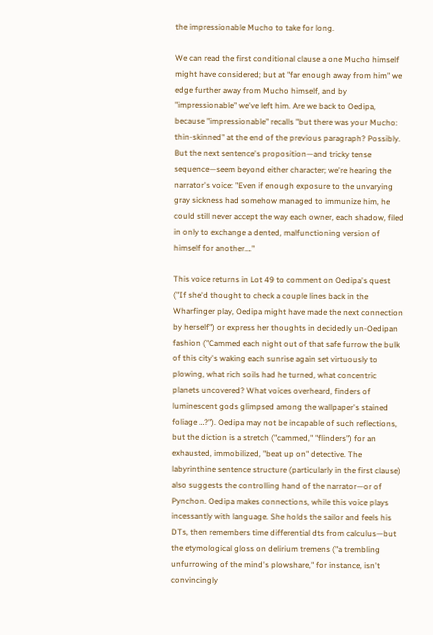the impressionable Mucho to take for long.

We can read the first conditional clause a one Mucho himself might have considered; but at "far enough away from him" we edge further away from Mucho himself, and by "impressionable" we've left him. Are we back to Oedipa, because "impressionable" recalls "but there was your Mucho: thin-skinned" at the end of the previous paragraph? Possibly. But the next sentence's proposition—and tricky tense sequence—seem beyond either character; we're hearing the narrator's voice: "Even if enough exposure to the unvarying gray sickness had somehow managed to immunize him, he could still never accept the way each owner, each shadow, filed in only to exchange a dented, malfunctioning version of himself for another…."

This voice returns in Lot 49 to comment on Oedipa's quest ("If she'd thought to check a couple lines back in the Wharfinger play, Oedipa might have made the next connection by herself") or express her thoughts in decidedly un-Oedipan fashion ("Cammed each night out of that safe furrow the bulk of this city's waking each sunrise again set virtuously to plowing, what rich soils had he turned, what concentric planets uncovered? What voices overheard, finders of luminescent gods glimpsed among the wallpaper's stained foliage …?"). Oedipa may not be incapable of such reflections, but the diction is a stretch ("cammed," "flinders") for an exhausted, immobilized, "beat up on" detective. The labyrinthine sentence structure (particularly in the first clause) also suggests the controlling hand of the narrator—or of Pynchon. Oedipa makes connections, while this voice plays incessantly with language. She holds the sailor and feels his DTs, then remembers time differential dts from calculus—but the etymological gloss on delirium tremens ("a trembling unfurrowing of the mind's plowshare," for instance, isn't convincingly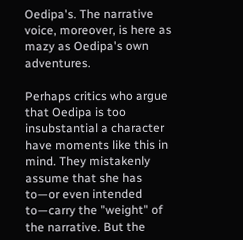Oedipa's. The narrative voice, moreover, is here as mazy as Oedipa's own adventures.

Perhaps critics who argue that Oedipa is too insubstantial a character have moments like this in mind. They mistakenly assume that she has to—or even intended to—carry the "weight" of the narrative. But the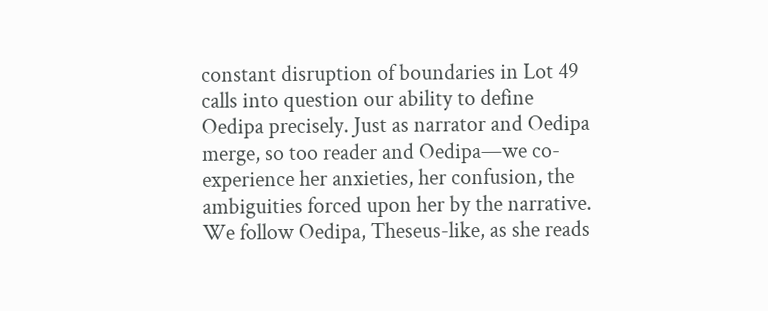constant disruption of boundaries in Lot 49 calls into question our ability to define Oedipa precisely. Just as narrator and Oedipa merge, so too reader and Oedipa—we co-experience her anxieties, her confusion, the ambiguities forced upon her by the narrative. We follow Oedipa, Theseus-like, as she reads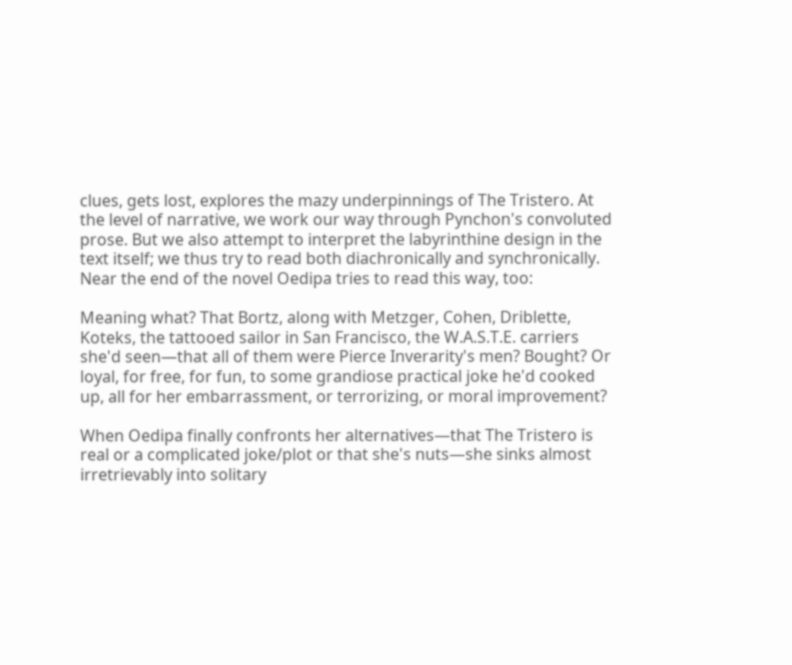clues, gets lost, explores the mazy underpinnings of The Tristero. At the level of narrative, we work our way through Pynchon's convoluted prose. But we also attempt to interpret the labyrinthine design in the text itself; we thus try to read both diachronically and synchronically. Near the end of the novel Oedipa tries to read this way, too:

Meaning what? That Bortz, along with Metzger, Cohen, Driblette, Koteks, the tattooed sailor in San Francisco, the W.A.S.T.E. carriers she'd seen—that all of them were Pierce Inverarity's men? Bought? Or loyal, for free, for fun, to some grandiose practical joke he'd cooked up, all for her embarrassment, or terrorizing, or moral improvement?

When Oedipa finally confronts her alternatives—that The Tristero is real or a complicated joke/plot or that she's nuts—she sinks almost irretrievably into solitary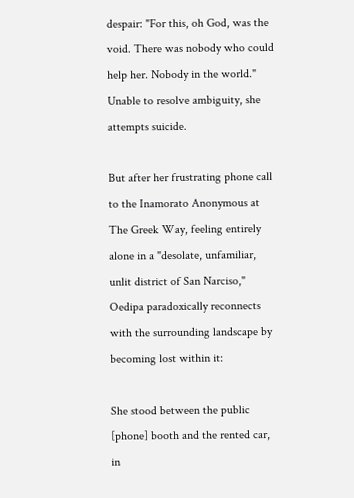despair: "For this, oh God, was the void. There was nobody who could help her. Nobody in the world." Unable to resolve ambiguity, she attempts suicide.

But after her frustrating phone call to the Inamorato Anonymous at The Greek Way, feeling entirely alone in a "desolate, unfamiliar, unlit district of San Narciso," Oedipa paradoxically reconnects with the surrounding landscape by becoming lost within it:

She stood between the public [phone] booth and the rented car, in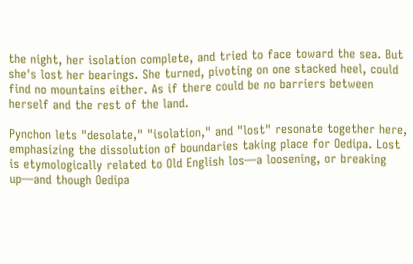the night, her isolation complete, and tried to face toward the sea. But she's lost her bearings. She turned, pivoting on one stacked heel, could find no mountains either. As if there could be no barriers between herself and the rest of the land.

Pynchon lets "desolate," "isolation," and "lost" resonate together here, emphasizing the dissolution of boundaries taking place for Oedipa. Lost is etymologically related to Old English los—a loosening, or breaking up—and though Oedipa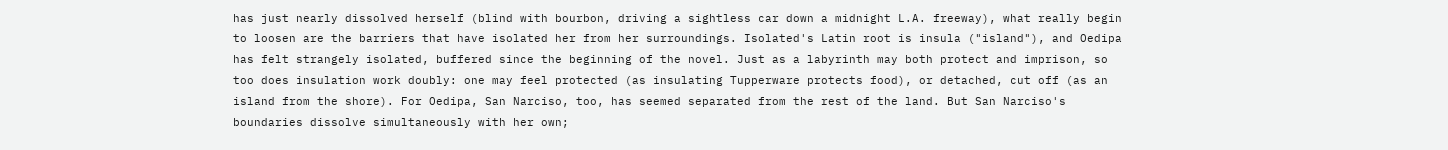has just nearly dissolved herself (blind with bourbon, driving a sightless car down a midnight L.A. freeway), what really begin to loosen are the barriers that have isolated her from her surroundings. Isolated's Latin root is insula ("island"), and Oedipa has felt strangely isolated, buffered since the beginning of the novel. Just as a labyrinth may both protect and imprison, so too does insulation work doubly: one may feel protected (as insulating Tupperware protects food), or detached, cut off (as an island from the shore). For Oedipa, San Narciso, too, has seemed separated from the rest of the land. But San Narciso's boundaries dissolve simultaneously with her own;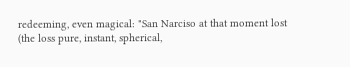redeeming, even magical: "San Narciso at that moment lost (the loss pure, instant, spherical,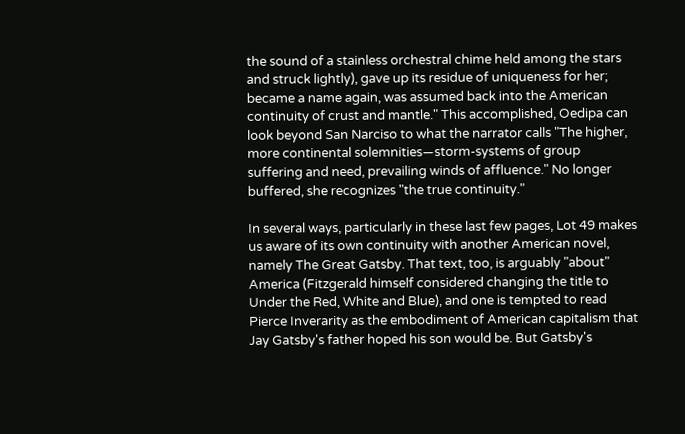the sound of a stainless orchestral chime held among the stars and struck lightly), gave up its residue of uniqueness for her; became a name again, was assumed back into the American continuity of crust and mantle." This accomplished, Oedipa can look beyond San Narciso to what the narrator calls "The higher, more continental solemnities—storm-systems of group suffering and need, prevailing winds of affluence." No longer buffered, she recognizes "the true continuity."

In several ways, particularly in these last few pages, Lot 49 makes us aware of its own continuity with another American novel, namely The Great Gatsby. That text, too, is arguably "about" America (Fitzgerald himself considered changing the title to Under the Red, White and Blue), and one is tempted to read Pierce Inverarity as the embodiment of American capitalism that Jay Gatsby's father hoped his son would be. But Gatsby's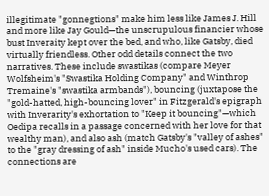illegitimate "gonnegtions" make him less like James J. Hill and more like Jay Gould—the unscrupulous financier whose bust Inveraity kept over the bed, and who, like Gatsby, died virtually friendless. Other odd details connect the two narratives. These include swastikas (compare Meyer Wolfsheim's "Swastika Holding Company" and Winthrop Tremaine's "swastika armbands"), bouncing (juxtapose the "gold-hatted, high-bouncing lover" in Fitzgerald's epigraph with Inverarity's exhortation to "Keep it bouncing"—which Oedipa recalls in a passage concerned with her love for that wealthy man), and also ash (match Gatsby's "valley of ashes" to the "gray dressing of ash" inside Mucho's used cars). The connections are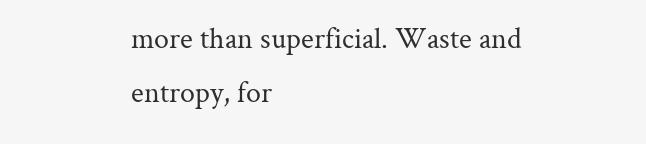more than superficial. Waste and entropy, for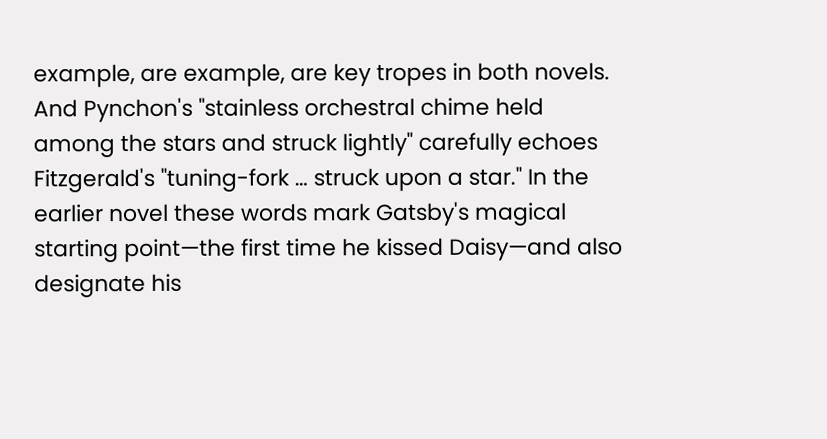example, are example, are key tropes in both novels. And Pynchon's "stainless orchestral chime held among the stars and struck lightly" carefully echoes Fitzgerald's "tuning-fork … struck upon a star." In the earlier novel these words mark Gatsby's magical starting point—the first time he kissed Daisy—and also designate his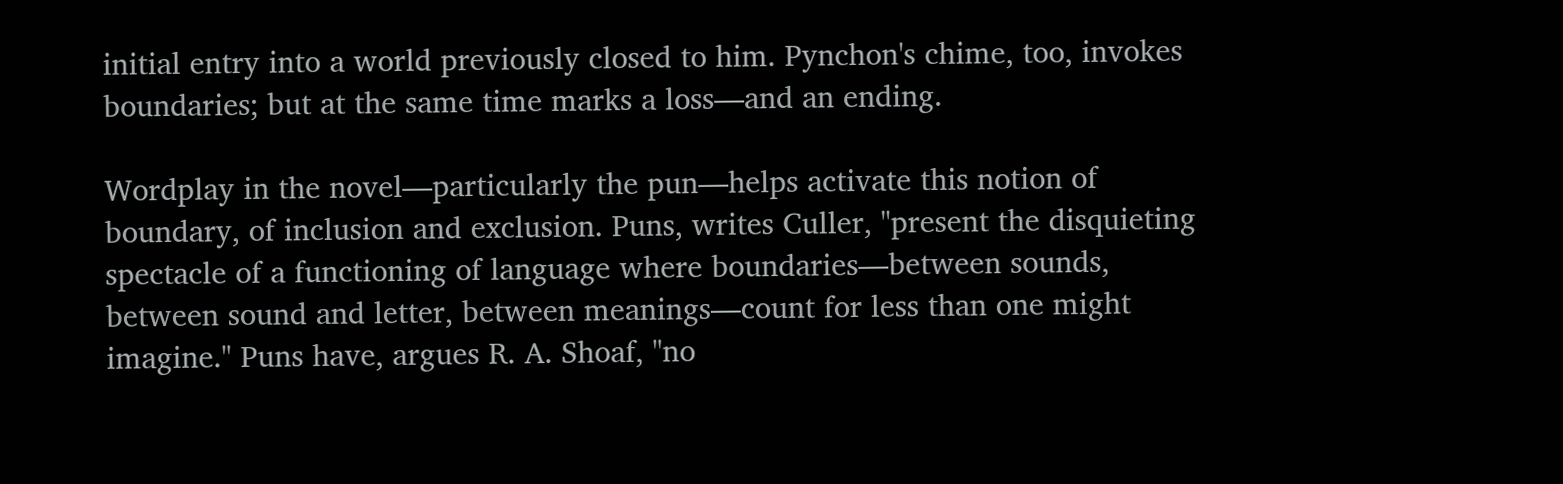initial entry into a world previously closed to him. Pynchon's chime, too, invokes boundaries; but at the same time marks a loss—and an ending.

Wordplay in the novel—particularly the pun—helps activate this notion of boundary, of inclusion and exclusion. Puns, writes Culler, "present the disquieting spectacle of a functioning of language where boundaries—between sounds, between sound and letter, between meanings—count for less than one might imagine." Puns have, argues R. A. Shoaf, "no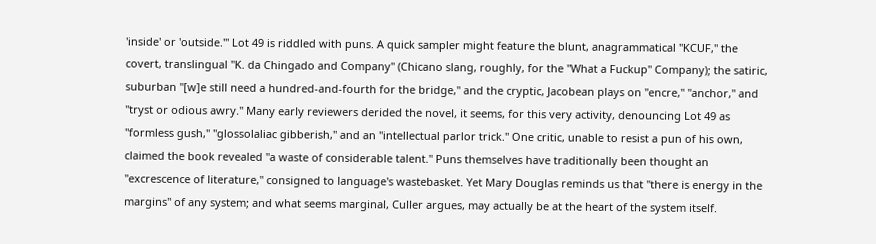'inside' or 'outside.'" Lot 49 is riddled with puns. A quick sampler might feature the blunt, anagrammatical "KCUF," the covert, translingual "K. da Chingado and Company" (Chicano slang, roughly, for the "What a Fuckup" Company); the satiric, suburban "[w]e still need a hundred-and-fourth for the bridge," and the cryptic, Jacobean plays on "encre," "anchor," and "tryst or odious awry." Many early reviewers derided the novel, it seems, for this very activity, denouncing Lot 49 as "formless gush," "glossolaliac gibberish," and an "intellectual parlor trick." One critic, unable to resist a pun of his own, claimed the book revealed "a waste of considerable talent." Puns themselves have traditionally been thought an "excrescence of literature," consigned to language's wastebasket. Yet Mary Douglas reminds us that "there is energy in the margins" of any system; and what seems marginal, Culler argues, may actually be at the heart of the system itself.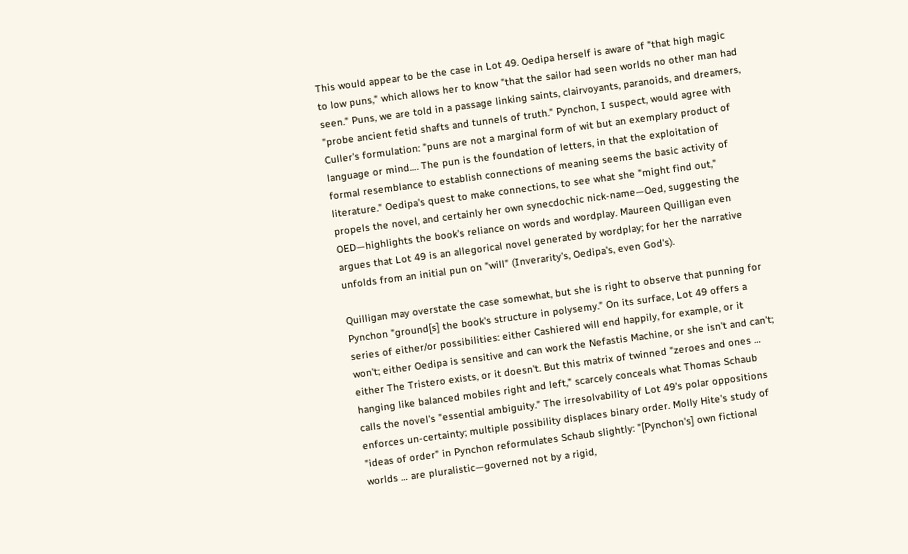This would appear to be the case in Lot 49. Oedipa herself is aware of "that high magic to low puns," which allows her to know "that the sailor had seen worlds no other man had seen." Puns, we are told in a passage linking saints, clairvoyants, paranoids, and dreamers, "probe ancient fetid shafts and tunnels of truth." Pynchon, I suspect, would agree with Culler's formulation: "puns are not a marginal form of wit but an exemplary product of language or mind…. The pun is the foundation of letters, in that the exploitation of formal resemblance to establish connections of meaning seems the basic activity of literature." Oedipa's quest to make connections, to see what she "might find out," propels the novel, and certainly her own synecdochic nick-name—Oed, suggesting the OED—highlights the book's reliance on words and wordplay. Maureen Quilligan even argues that Lot 49 is an allegorical novel generated by wordplay; for her the narrative unfolds from an initial pun on "will" (Inverarity's, Oedipa's, even God's).

Quilligan may overstate the case somewhat, but she is right to observe that punning for Pynchon "ground[s] the book's structure in polysemy." On its surface, Lot 49 offers a series of either/or possibilities: either Cashiered will end happily, for example, or it won't; either Oedipa is sensitive and can work the Nefastis Machine, or she isn't and can't; either The Tristero exists, or it doesn't. But this matrix of twinned "zeroes and ones … hanging like balanced mobiles right and left," scarcely conceals what Thomas Schaub calls the novel's "essential ambiguity." The irresolvability of Lot 49's polar oppositions enforces un-certainty; multiple possibility displaces binary order. Molly Hite's study of "ideas of order" in Pynchon reformulates Schaub slightly: "[Pynchon's] own fictional worlds … are pluralistic—governed not by a rigid,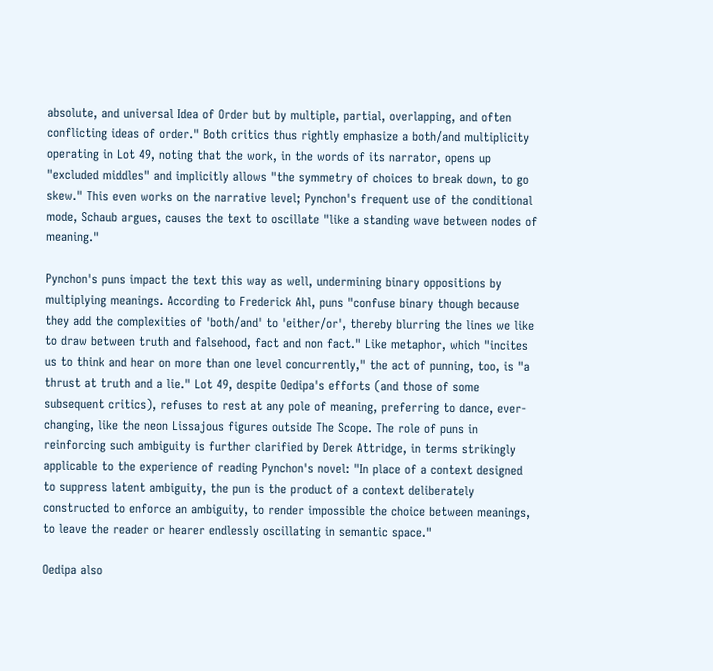absolute, and universal Idea of Order but by multiple, partial, overlapping, and often conflicting ideas of order." Both critics thus rightly emphasize a both/and multiplicity operating in Lot 49, noting that the work, in the words of its narrator, opens up "excluded middles" and implicitly allows "the symmetry of choices to break down, to go skew." This even works on the narrative level; Pynchon's frequent use of the conditional mode, Schaub argues, causes the text to oscillate "like a standing wave between nodes of meaning."

Pynchon's puns impact the text this way as well, undermining binary oppositions by multiplying meanings. According to Frederick Ahl, puns "confuse binary though because they add the complexities of 'both/and' to 'either/or', thereby blurring the lines we like to draw between truth and falsehood, fact and non fact." Like metaphor, which "incites us to think and hear on more than one level concurrently," the act of punning, too, is "a thrust at truth and a lie." Lot 49, despite Oedipa's efforts (and those of some subsequent critics), refuses to rest at any pole of meaning, preferring to dance, ever-changing, like the neon Lissajous figures outside The Scope. The role of puns in reinforcing such ambiguity is further clarified by Derek Attridge, in terms strikingly applicable to the experience of reading Pynchon's novel: "In place of a context designed to suppress latent ambiguity, the pun is the product of a context deliberately constructed to enforce an ambiguity, to render impossible the choice between meanings, to leave the reader or hearer endlessly oscillating in semantic space."

Oedipa also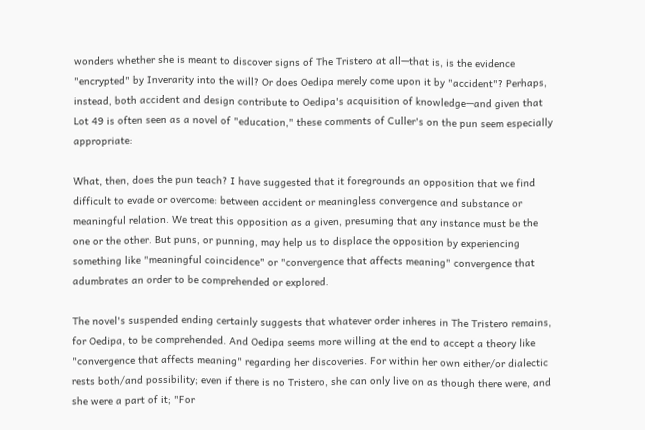wonders whether she is meant to discover signs of The Tristero at all—that is, is the evidence "encrypted" by Inverarity into the will? Or does Oedipa merely come upon it by "accident"? Perhaps, instead, both accident and design contribute to Oedipa's acquisition of knowledge—and given that Lot 49 is often seen as a novel of "education," these comments of Culler's on the pun seem especially appropriate:

What, then, does the pun teach? I have suggested that it foregrounds an opposition that we find difficult to evade or overcome: between accident or meaningless convergence and substance or meaningful relation. We treat this opposition as a given, presuming that any instance must be the one or the other. But puns, or punning, may help us to displace the opposition by experiencing something like "meaningful coincidence" or "convergence that affects meaning" convergence that adumbrates an order to be comprehended or explored.

The novel's suspended ending certainly suggests that whatever order inheres in The Tristero remains, for Oedipa, to be comprehended. And Oedipa seems more willing at the end to accept a theory like "convergence that affects meaning" regarding her discoveries. For within her own either/or dialectic rests both/and possibility; even if there is no Tristero, she can only live on as though there were, and she were a part of it; "For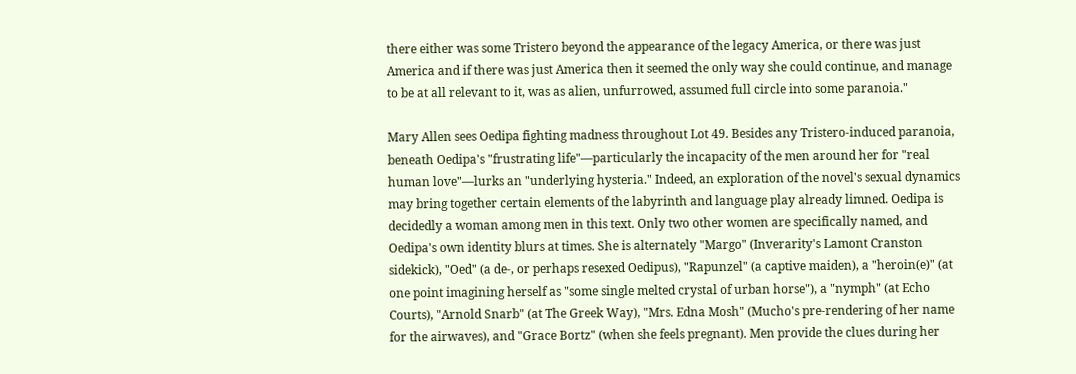there either was some Tristero beyond the appearance of the legacy America, or there was just America and if there was just America then it seemed the only way she could continue, and manage to be at all relevant to it, was as alien, unfurrowed, assumed full circle into some paranoia."

Mary Allen sees Oedipa fighting madness throughout Lot 49. Besides any Tristero-induced paranoia, beneath Oedipa's "frustrating life"—particularly the incapacity of the men around her for "real human love"—lurks an "underlying hysteria." Indeed, an exploration of the novel's sexual dynamics may bring together certain elements of the labyrinth and language play already limned. Oedipa is decidedly a woman among men in this text. Only two other women are specifically named, and Oedipa's own identity blurs at times. She is alternately "Margo" (Inverarity's Lamont Cranston sidekick), "Oed" (a de-, or perhaps resexed Oedipus), "Rapunzel" (a captive maiden), a "heroin(e)" (at one point imagining herself as "some single melted crystal of urban horse"), a "nymph" (at Echo Courts), "Arnold Snarb" (at The Greek Way), "Mrs. Edna Mosh" (Mucho's pre-rendering of her name for the airwaves), and "Grace Bortz" (when she feels pregnant). Men provide the clues during her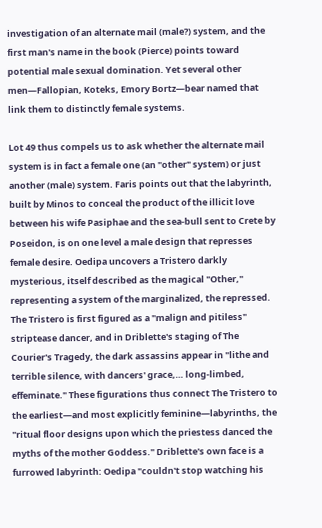investigation of an alternate mail (male?) system, and the first man's name in the book (Pierce) points toward potential male sexual domination. Yet several other men—Fallopian, Koteks, Emory Bortz—bear named that link them to distinctly female systems.

Lot 49 thus compels us to ask whether the alternate mail system is in fact a female one (an "other" system) or just another (male) system. Faris points out that the labyrinth, built by Minos to conceal the product of the illicit love between his wife Pasiphae and the sea-bull sent to Crete by Poseidon, is on one level a male design that represses female desire. Oedipa uncovers a Tristero darkly mysterious, itself described as the magical "Other," representing a system of the marginalized, the repressed. The Tristero is first figured as a "malign and pitiless" striptease dancer, and in Driblette's staging of The Courier's Tragedy, the dark assassins appear in "lithe and terrible silence, with dancers' grace,… long-limbed, effeminate." These figurations thus connect The Tristero to the earliest—and most explicitly feminine—labyrinths, the "ritual floor designs upon which the priestess danced the myths of the mother Goddess." Driblette's own face is a furrowed labyrinth: Oedipa "couldn't stop watching his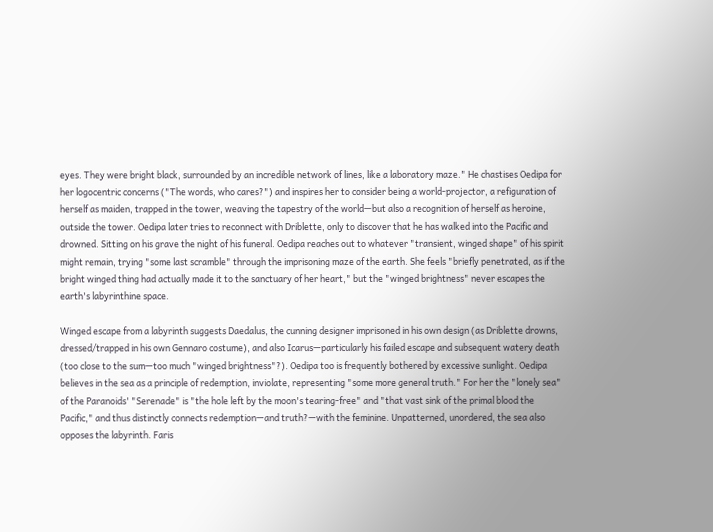eyes. They were bright black, surrounded by an incredible network of lines, like a laboratory maze." He chastises Oedipa for her logocentric concerns ("The words, who cares?") and inspires her to consider being a world-projector, a refiguration of herself as maiden, trapped in the tower, weaving the tapestry of the world—but also a recognition of herself as heroine, outside the tower. Oedipa later tries to reconnect with Driblette, only to discover that he has walked into the Pacific and drowned. Sitting on his grave the night of his funeral. Oedipa reaches out to whatever "transient, winged shape" of his spirit might remain, trying "some last scramble" through the imprisoning maze of the earth. She feels "briefly penetrated, as if the bright winged thing had actually made it to the sanctuary of her heart," but the "winged brightness" never escapes the earth's labyrinthine space.

Winged escape from a labyrinth suggests Daedalus, the cunning designer imprisoned in his own design (as Driblette drowns, dressed/trapped in his own Gennaro costume), and also Icarus—particularly his failed escape and subsequent watery death (too close to the sum—too much "winged brightness"?). Oedipa too is frequently bothered by excessive sunlight. Oedipa believes in the sea as a principle of redemption, inviolate, representing "some more general truth." For her the "lonely sea" of the Paranoids' "Serenade" is "the hole left by the moon's tearing-free" and "that vast sink of the primal blood the Pacific," and thus distinctly connects redemption—and truth?—with the feminine. Unpatterned, unordered, the sea also opposes the labyrinth. Faris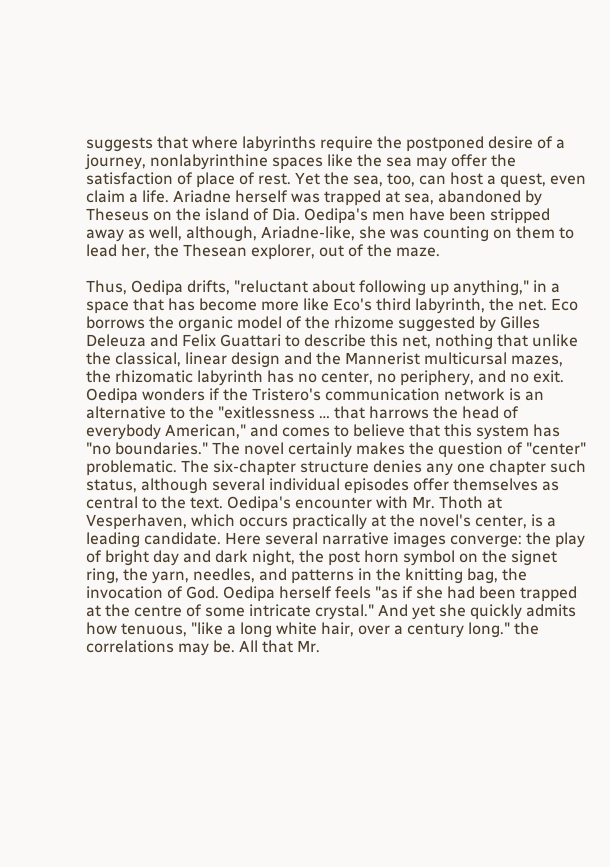suggests that where labyrinths require the postponed desire of a journey, nonlabyrinthine spaces like the sea may offer the satisfaction of place of rest. Yet the sea, too, can host a quest, even claim a life. Ariadne herself was trapped at sea, abandoned by Theseus on the island of Dia. Oedipa's men have been stripped away as well, although, Ariadne-like, she was counting on them to lead her, the Thesean explorer, out of the maze.

Thus, Oedipa drifts, "reluctant about following up anything," in a space that has become more like Eco's third labyrinth, the net. Eco borrows the organic model of the rhizome suggested by Gilles Deleuza and Felix Guattari to describe this net, nothing that unlike the classical, linear design and the Mannerist multicursal mazes, the rhizomatic labyrinth has no center, no periphery, and no exit. Oedipa wonders if the Tristero's communication network is an alternative to the "exitlessness … that harrows the head of everybody American," and comes to believe that this system has "no boundaries." The novel certainly makes the question of "center" problematic. The six-chapter structure denies any one chapter such status, although several individual episodes offer themselves as central to the text. Oedipa's encounter with Mr. Thoth at Vesperhaven, which occurs practically at the novel's center, is a leading candidate. Here several narrative images converge: the play of bright day and dark night, the post horn symbol on the signet ring, the yarn, needles, and patterns in the knitting bag, the invocation of God. Oedipa herself feels "as if she had been trapped at the centre of some intricate crystal." And yet she quickly admits how tenuous, "like a long white hair, over a century long." the correlations may be. All that Mr.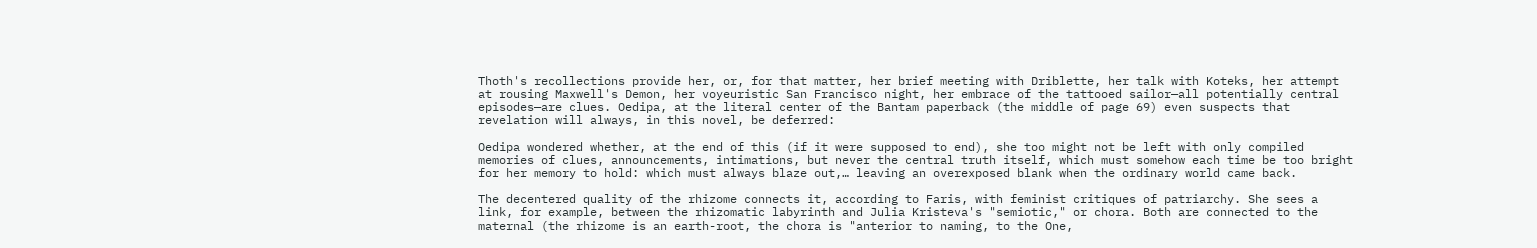Thoth's recollections provide her, or, for that matter, her brief meeting with Driblette, her talk with Koteks, her attempt at rousing Maxwell's Demon, her voyeuristic San Francisco night, her embrace of the tattooed sailor—all potentially central episodes—are clues. Oedipa, at the literal center of the Bantam paperback (the middle of page 69) even suspects that revelation will always, in this novel, be deferred:

Oedipa wondered whether, at the end of this (if it were supposed to end), she too might not be left with only compiled memories of clues, announcements, intimations, but never the central truth itself, which must somehow each time be too bright for her memory to hold: which must always blaze out,… leaving an overexposed blank when the ordinary world came back.

The decentered quality of the rhizome connects it, according to Faris, with feminist critiques of patriarchy. She sees a link, for example, between the rhizomatic labyrinth and Julia Kristeva's "semiotic," or chora. Both are connected to the maternal (the rhizome is an earth-root, the chora is "anterior to naming, to the One,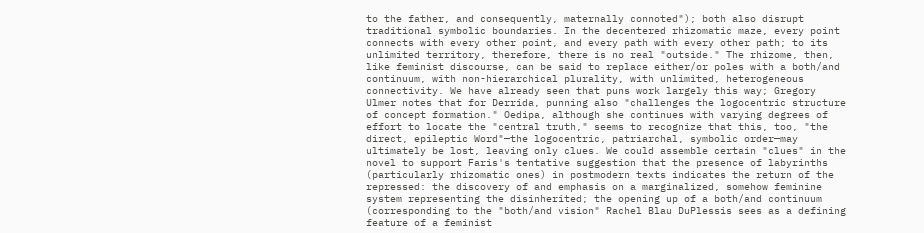to the father, and consequently, maternally connoted"); both also disrupt traditional symbolic boundaries. In the decentered rhizomatic maze, every point connects with every other point, and every path with every other path; to its unlimited territory, therefore, there is no real "outside." The rhizome, then, like feminist discourse, can be said to replace either/or poles with a both/and continuum, with non-hierarchical plurality, with unlimited, heterogeneous connectivity. We have already seen that puns work largely this way; Gregory Ulmer notes that for Derrida, punning also "challenges the logocentric structure of concept formation." Oedipa, although she continues with varying degrees of effort to locate the "central truth," seems to recognize that this, too, "the direct, epileptic Word"—the logocentric, patriarchal, symbolic order—may ultimately be lost, leaving only clues. We could assemble certain "clues" in the novel to support Faris's tentative suggestion that the presence of labyrinths (particularly rhizomatic ones) in postmodern texts indicates the return of the repressed: the discovery of and emphasis on a marginalized, somehow feminine system representing the disinherited; the opening up of a both/and continuum (corresponding to the "both/and vision" Rachel Blau DuPlessis sees as a defining feature of a feminist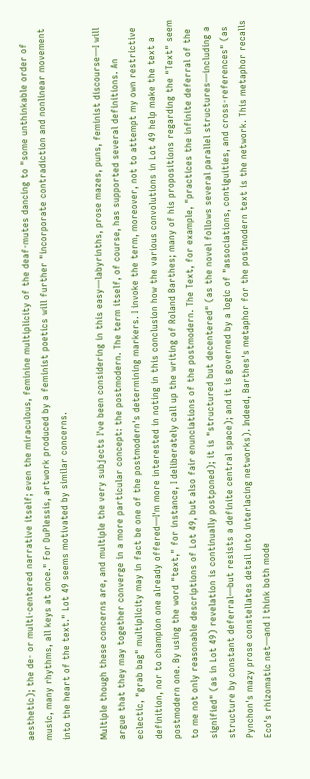aesthetic); the de- or multi-centered narrative itself; even the miraculous, feminine multiplicity of the deaf-mutes dancing to "some unthinkable order of music, many rhythms, all keys at once." For DuPlessis, artwork produced by a feminist poetics will further "incorporate contradiction and nonlinear movement into the heart of the text." Lot 49 seems motivated by similar concerns.

Multiple though these concerns are, and multiple the very subjects I've been considering in this easy—labyrinths, prose mazes, puns, feminist discourse—I will argue that they may together converge in a more particular concept: the postmodern. The term itself, of course, has supported several definitions. An eclectic, "grab bag" multiplicity may in fact be one of the postmodern's determining markers. I invoke the term, moreover, not to attempt my own restrictive definition, nor to champion one already offered—I'm more interested in noting in this conclusion how the various convolutions in Lot 49 help make the text a postmodern one. By using the word "text," for instance, I deliberately call up the writing of Roland Barthes; many of his propositions regarding the "Text" seem to me not only reasonable descriptions of Lot 49, but also fair enunciations of the postmodern. The Text, for example, "practices the infinite deferral of the signified" (as in Lot 49) revelation is continually postponed); it is "structured but decentered" (as the novel follows several parallel structures—including a structure by constant deferral—but resists a definite central space); and it is governed by a logic of "associations, contiguities, and cross-references" (as Pynchon's mazy prose constellates detail into interlacing networks). Indeed, Barthes's metaphor for the postmodern text is the network. This metaphor recalls Eco's rhizomatic net—and I think both mode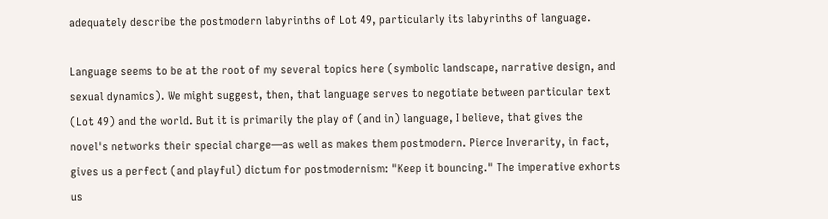adequately describe the postmodern labyrinths of Lot 49, particularly its labyrinths of language.

Language seems to be at the root of my several topics here (symbolic landscape, narrative design, and sexual dynamics). We might suggest, then, that language serves to negotiate between particular text (Lot 49) and the world. But it is primarily the play of (and in) language, I believe, that gives the novel's networks their special charge—as well as makes them postmodern. Pierce Inverarity, in fact, gives us a perfect (and playful) dictum for postmodernism: "Keep it bouncing." The imperative exhorts us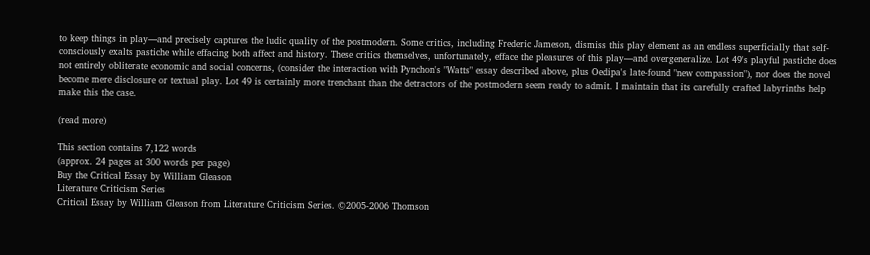to keep things in play—and precisely captures the ludic quality of the postmodern. Some critics, including Frederic Jameson, dismiss this play element as an endless superficially that self-consciously exalts pastiche while effacing both affect and history. These critics themselves, unfortunately, efface the pleasures of this play—and overgeneralize. Lot 49's playful pastiche does not entirely obliterate economic and social concerns, (consider the interaction with Pynchon's "Watts" essay described above, plus Oedipa's late-found "new compassion"), nor does the novel become mere disclosure or textual play. Lot 49 is certainly more trenchant than the detractors of the postmodern seem ready to admit. I maintain that its carefully crafted labyrinths help make this the case.

(read more)

This section contains 7,122 words
(approx. 24 pages at 300 words per page)
Buy the Critical Essay by William Gleason
Literature Criticism Series
Critical Essay by William Gleason from Literature Criticism Series. ©2005-2006 Thomson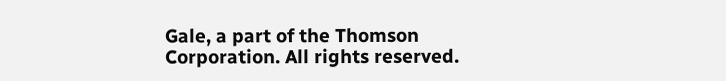Gale, a part of the Thomson Corporation. All rights reserved.